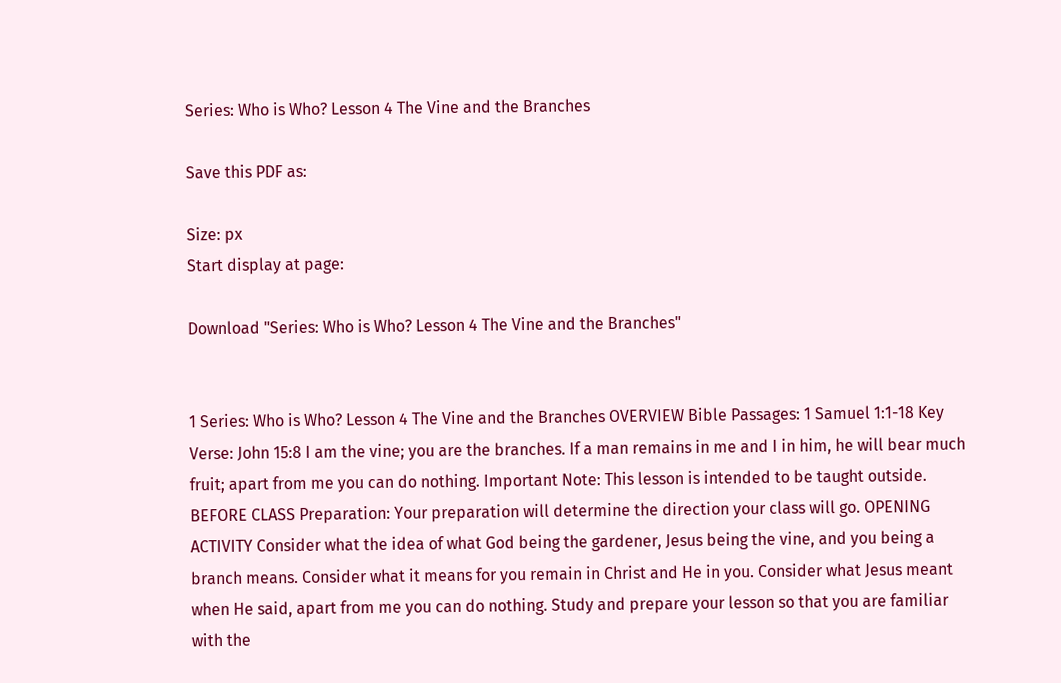Series: Who is Who? Lesson 4 The Vine and the Branches

Save this PDF as:

Size: px
Start display at page:

Download "Series: Who is Who? Lesson 4 The Vine and the Branches"


1 Series: Who is Who? Lesson 4 The Vine and the Branches OVERVIEW Bible Passages: 1 Samuel 1:1-18 Key Verse: John 15:8 I am the vine; you are the branches. If a man remains in me and I in him, he will bear much fruit; apart from me you can do nothing. Important Note: This lesson is intended to be taught outside. BEFORE CLASS Preparation: Your preparation will determine the direction your class will go. OPENING ACTIVITY Consider what the idea of what God being the gardener, Jesus being the vine, and you being a branch means. Consider what it means for you remain in Christ and He in you. Consider what Jesus meant when He said, apart from me you can do nothing. Study and prepare your lesson so that you are familiar with the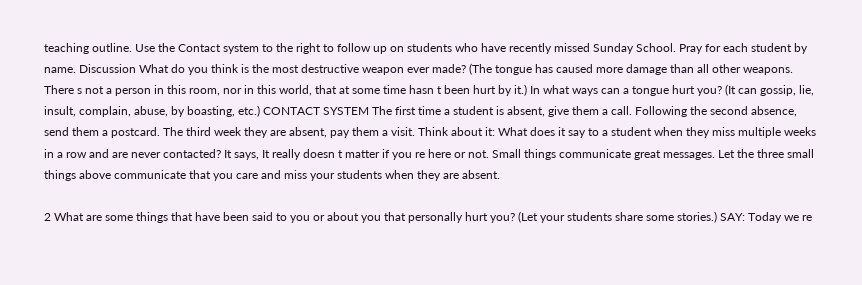teaching outline. Use the Contact system to the right to follow up on students who have recently missed Sunday School. Pray for each student by name. Discussion What do you think is the most destructive weapon ever made? (The tongue has caused more damage than all other weapons. There s not a person in this room, nor in this world, that at some time hasn t been hurt by it.) In what ways can a tongue hurt you? (It can gossip, lie, insult, complain, abuse, by boasting, etc.) CONTACT SYSTEM The first time a student is absent, give them a call. Following the second absence, send them a postcard. The third week they are absent, pay them a visit. Think about it: What does it say to a student when they miss multiple weeks in a row and are never contacted? It says, It really doesn t matter if you re here or not. Small things communicate great messages. Let the three small things above communicate that you care and miss your students when they are absent.

2 What are some things that have been said to you or about you that personally hurt you? (Let your students share some stories.) SAY: Today we re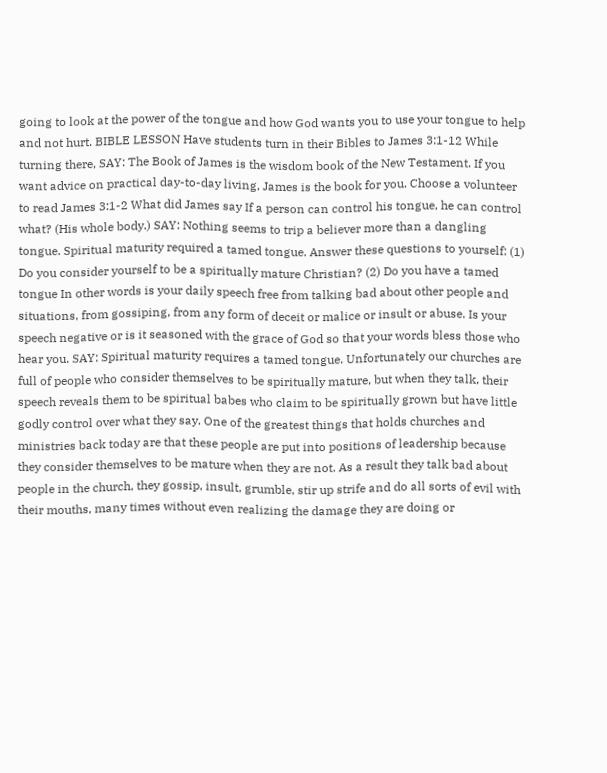going to look at the power of the tongue and how God wants you to use your tongue to help and not hurt. BIBLE LESSON Have students turn in their Bibles to James 3:1-12 While turning there, SAY: The Book of James is the wisdom book of the New Testament. If you want advice on practical day-to-day living, James is the book for you. Choose a volunteer to read James 3:1-2 What did James say If a person can control his tongue, he can control what? (His whole body.) SAY: Nothing seems to trip a believer more than a dangling tongue. Spiritual maturity required a tamed tongue. Answer these questions to yourself: (1) Do you consider yourself to be a spiritually mature Christian? (2) Do you have a tamed tongue In other words is your daily speech free from talking bad about other people and situations, from gossiping, from any form of deceit or malice or insult or abuse. Is your speech negative or is it seasoned with the grace of God so that your words bless those who hear you. SAY: Spiritual maturity requires a tamed tongue. Unfortunately our churches are full of people who consider themselves to be spiritually mature, but when they talk, their speech reveals them to be spiritual babes who claim to be spiritually grown but have little godly control over what they say. One of the greatest things that holds churches and ministries back today are that these people are put into positions of leadership because they consider themselves to be mature when they are not. As a result they talk bad about people in the church, they gossip, insult, grumble, stir up strife and do all sorts of evil with their mouths, many times without even realizing the damage they are doing or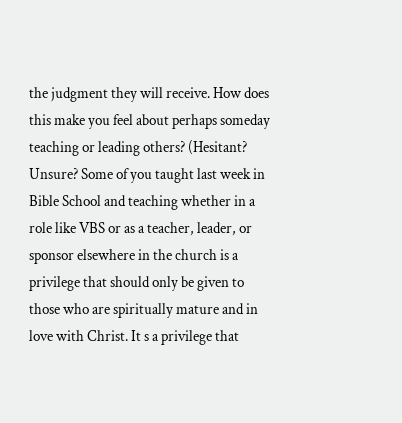the judgment they will receive. How does this make you feel about perhaps someday teaching or leading others? (Hesitant? Unsure? Some of you taught last week in Bible School and teaching whether in a role like VBS or as a teacher, leader, or sponsor elsewhere in the church is a privilege that should only be given to those who are spiritually mature and in love with Christ. It s a privilege that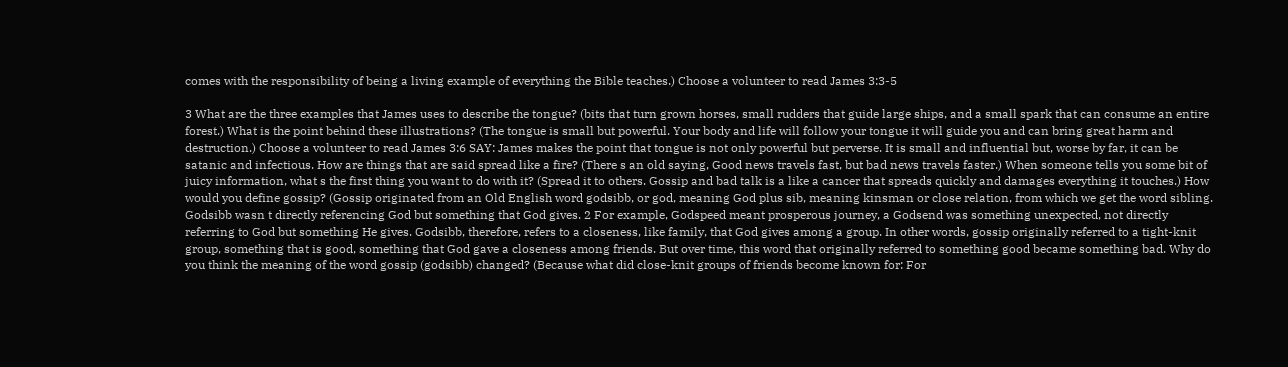comes with the responsibility of being a living example of everything the Bible teaches.) Choose a volunteer to read James 3:3-5

3 What are the three examples that James uses to describe the tongue? (bits that turn grown horses, small rudders that guide large ships, and a small spark that can consume an entire forest.) What is the point behind these illustrations? (The tongue is small but powerful. Your body and life will follow your tongue it will guide you and can bring great harm and destruction.) Choose a volunteer to read James 3:6 SAY: James makes the point that tongue is not only powerful but perverse. It is small and influential but, worse by far, it can be satanic and infectious. How are things that are said spread like a fire? (There s an old saying, Good news travels fast, but bad news travels faster.) When someone tells you some bit of juicy information, what s the first thing you want to do with it? (Spread it to others. Gossip and bad talk is a like a cancer that spreads quickly and damages everything it touches.) How would you define gossip? (Gossip originated from an Old English word godsibb, or god, meaning God plus sib, meaning kinsman or close relation, from which we get the word sibling. Godsibb wasn t directly referencing God but something that God gives. 2 For example, Godspeed meant prosperous journey, a Godsend was something unexpected, not directly referring to God but something He gives. Godsibb, therefore, refers to a closeness, like family, that God gives among a group. In other words, gossip originally referred to a tight-knit group, something that is good, something that God gave a closeness among friends. But over time, this word that originally referred to something good became something bad. Why do you think the meaning of the word gossip (godsibb) changed? (Because what did close-knit groups of friends become known for: For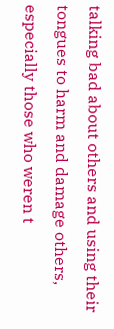talking bad about others and using their tongues to harm and damage others, especially those who weren t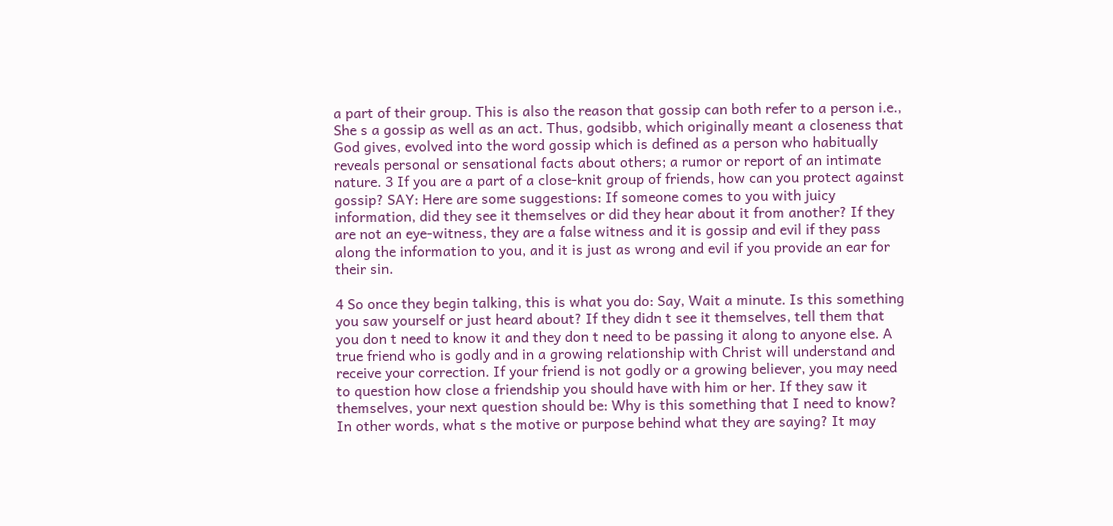a part of their group. This is also the reason that gossip can both refer to a person i.e., She s a gossip as well as an act. Thus, godsibb, which originally meant a closeness that God gives, evolved into the word gossip which is defined as a person who habitually reveals personal or sensational facts about others; a rumor or report of an intimate nature. 3 If you are a part of a close-knit group of friends, how can you protect against gossip? SAY: Here are some suggestions: If someone comes to you with juicy information, did they see it themselves or did they hear about it from another? If they are not an eye-witness, they are a false witness and it is gossip and evil if they pass along the information to you, and it is just as wrong and evil if you provide an ear for their sin.

4 So once they begin talking, this is what you do: Say, Wait a minute. Is this something you saw yourself or just heard about? If they didn t see it themselves, tell them that you don t need to know it and they don t need to be passing it along to anyone else. A true friend who is godly and in a growing relationship with Christ will understand and receive your correction. If your friend is not godly or a growing believer, you may need to question how close a friendship you should have with him or her. If they saw it themselves, your next question should be: Why is this something that I need to know? In other words, what s the motive or purpose behind what they are saying? It may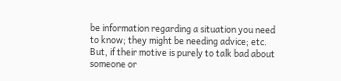be information regarding a situation you need to know; they might be needing advice; etc. But, if their motive is purely to talk bad about someone or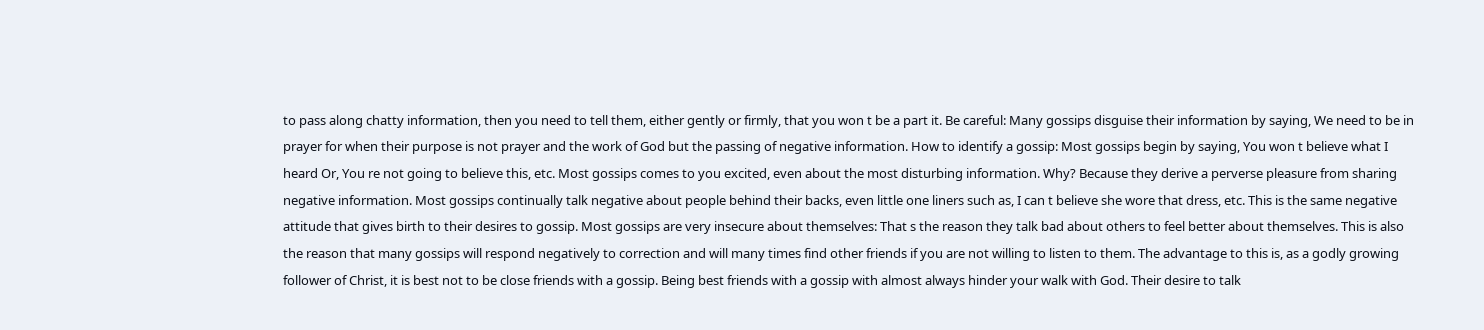to pass along chatty information, then you need to tell them, either gently or firmly, that you won t be a part it. Be careful: Many gossips disguise their information by saying, We need to be in prayer for when their purpose is not prayer and the work of God but the passing of negative information. How to identify a gossip: Most gossips begin by saying, You won t believe what I heard Or, You re not going to believe this, etc. Most gossips comes to you excited, even about the most disturbing information. Why? Because they derive a perverse pleasure from sharing negative information. Most gossips continually talk negative about people behind their backs, even little one liners such as, I can t believe she wore that dress, etc. This is the same negative attitude that gives birth to their desires to gossip. Most gossips are very insecure about themselves: That s the reason they talk bad about others to feel better about themselves. This is also the reason that many gossips will respond negatively to correction and will many times find other friends if you are not willing to listen to them. The advantage to this is, as a godly growing follower of Christ, it is best not to be close friends with a gossip. Being best friends with a gossip with almost always hinder your walk with God. Their desire to talk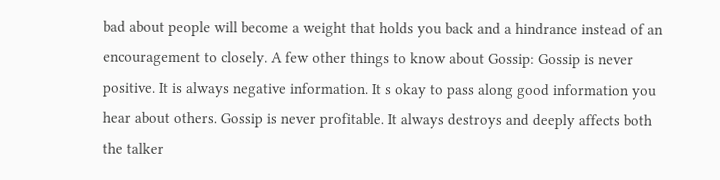bad about people will become a weight that holds you back and a hindrance instead of an encouragement to closely. A few other things to know about Gossip: Gossip is never positive. It is always negative information. It s okay to pass along good information you hear about others. Gossip is never profitable. It always destroys and deeply affects both the talker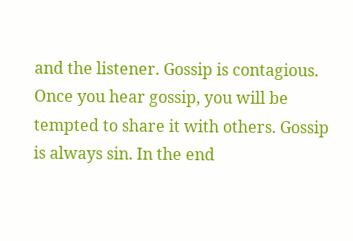and the listener. Gossip is contagious. Once you hear gossip, you will be tempted to share it with others. Gossip is always sin. In the end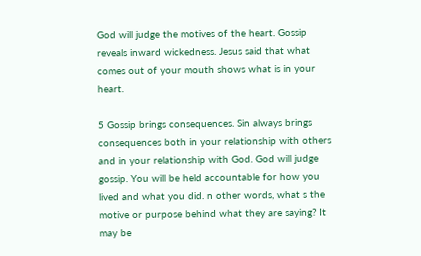God will judge the motives of the heart. Gossip reveals inward wickedness. Jesus said that what comes out of your mouth shows what is in your heart.

5 Gossip brings consequences. Sin always brings consequences both in your relationship with others and in your relationship with God. God will judge gossip. You will be held accountable for how you lived and what you did. n other words, what s the motive or purpose behind what they are saying? It may be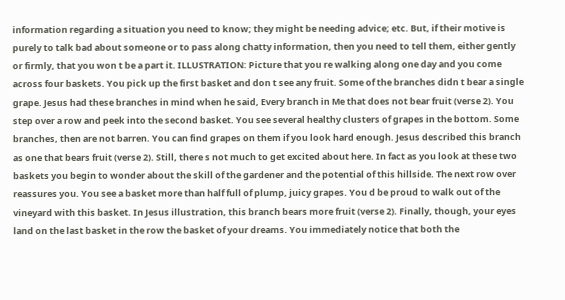information regarding a situation you need to know; they might be needing advice; etc. But, if their motive is purely to talk bad about someone or to pass along chatty information, then you need to tell them, either gently or firmly, that you won t be a part it. ILLUSTRATION: Picture that you re walking along one day and you come across four baskets. You pick up the first basket and don t see any fruit. Some of the branches didn t bear a single grape. Jesus had these branches in mind when he said, Every branch in Me that does not bear fruit (verse 2). You step over a row and peek into the second basket. You see several healthy clusters of grapes in the bottom. Some branches, then are not barren. You can find grapes on them if you look hard enough. Jesus described this branch as one that bears fruit (verse 2). Still, there s not much to get excited about here. In fact as you look at these two baskets you begin to wonder about the skill of the gardener and the potential of this hillside. The next row over reassures you. You see a basket more than half full of plump, juicy grapes. You d be proud to walk out of the vineyard with this basket. In Jesus illustration, this branch bears more fruit (verse 2). Finally, though, your eyes land on the last basket in the row the basket of your dreams. You immediately notice that both the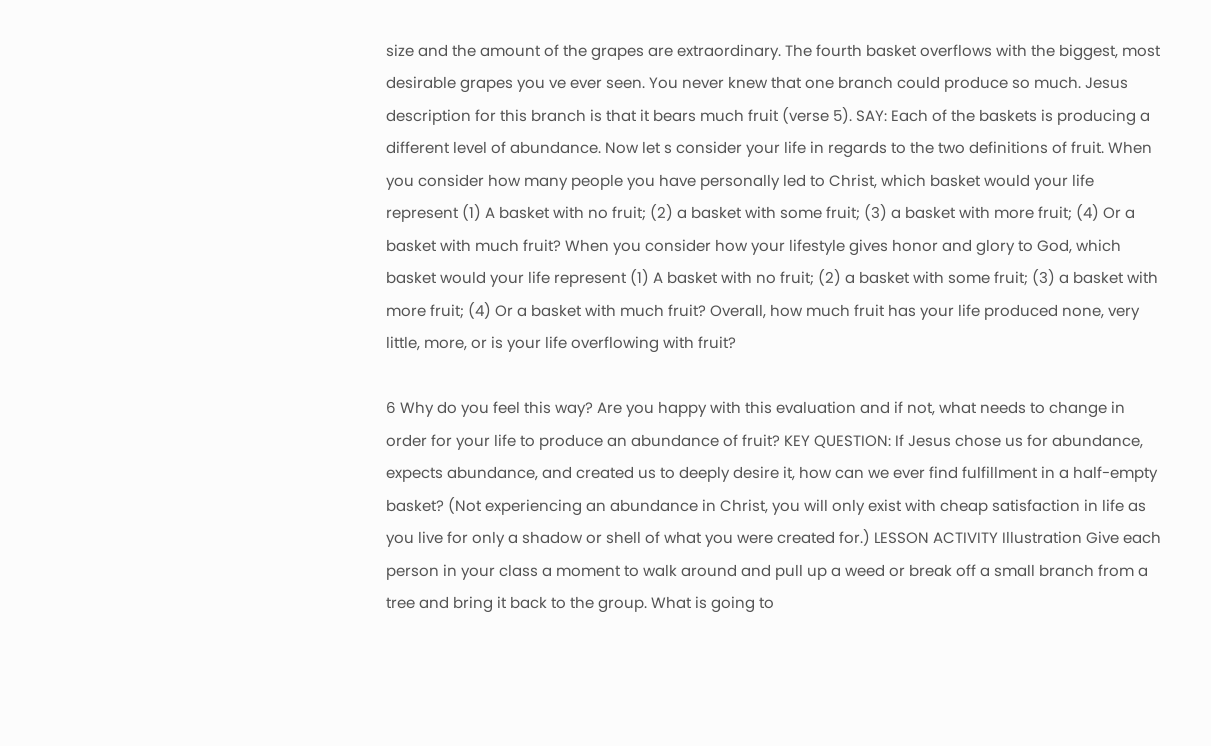size and the amount of the grapes are extraordinary. The fourth basket overflows with the biggest, most desirable grapes you ve ever seen. You never knew that one branch could produce so much. Jesus description for this branch is that it bears much fruit (verse 5). SAY: Each of the baskets is producing a different level of abundance. Now let s consider your life in regards to the two definitions of fruit. When you consider how many people you have personally led to Christ, which basket would your life represent (1) A basket with no fruit; (2) a basket with some fruit; (3) a basket with more fruit; (4) Or a basket with much fruit? When you consider how your lifestyle gives honor and glory to God, which basket would your life represent (1) A basket with no fruit; (2) a basket with some fruit; (3) a basket with more fruit; (4) Or a basket with much fruit? Overall, how much fruit has your life produced none, very little, more, or is your life overflowing with fruit?

6 Why do you feel this way? Are you happy with this evaluation and if not, what needs to change in order for your life to produce an abundance of fruit? KEY QUESTION: If Jesus chose us for abundance, expects abundance, and created us to deeply desire it, how can we ever find fulfillment in a half-empty basket? (Not experiencing an abundance in Christ, you will only exist with cheap satisfaction in life as you live for only a shadow or shell of what you were created for.) LESSON ACTIVITY Illustration Give each person in your class a moment to walk around and pull up a weed or break off a small branch from a tree and bring it back to the group. What is going to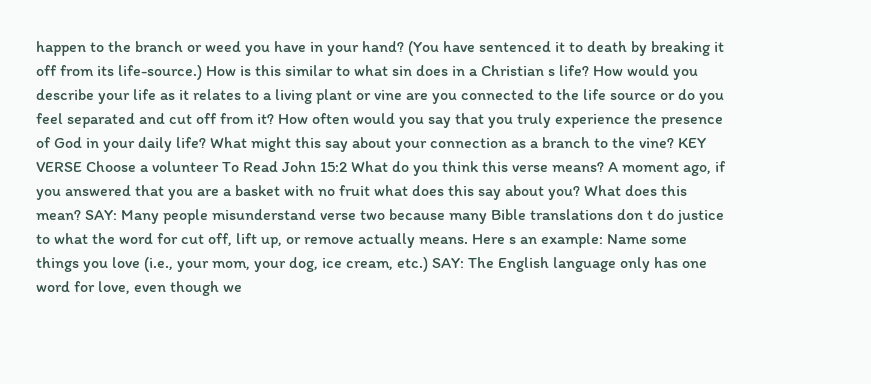happen to the branch or weed you have in your hand? (You have sentenced it to death by breaking it off from its life-source.) How is this similar to what sin does in a Christian s life? How would you describe your life as it relates to a living plant or vine are you connected to the life source or do you feel separated and cut off from it? How often would you say that you truly experience the presence of God in your daily life? What might this say about your connection as a branch to the vine? KEY VERSE Choose a volunteer To Read John 15:2 What do you think this verse means? A moment ago, if you answered that you are a basket with no fruit what does this say about you? What does this mean? SAY: Many people misunderstand verse two because many Bible translations don t do justice to what the word for cut off, lift up, or remove actually means. Here s an example: Name some things you love (i.e., your mom, your dog, ice cream, etc.) SAY: The English language only has one word for love, even though we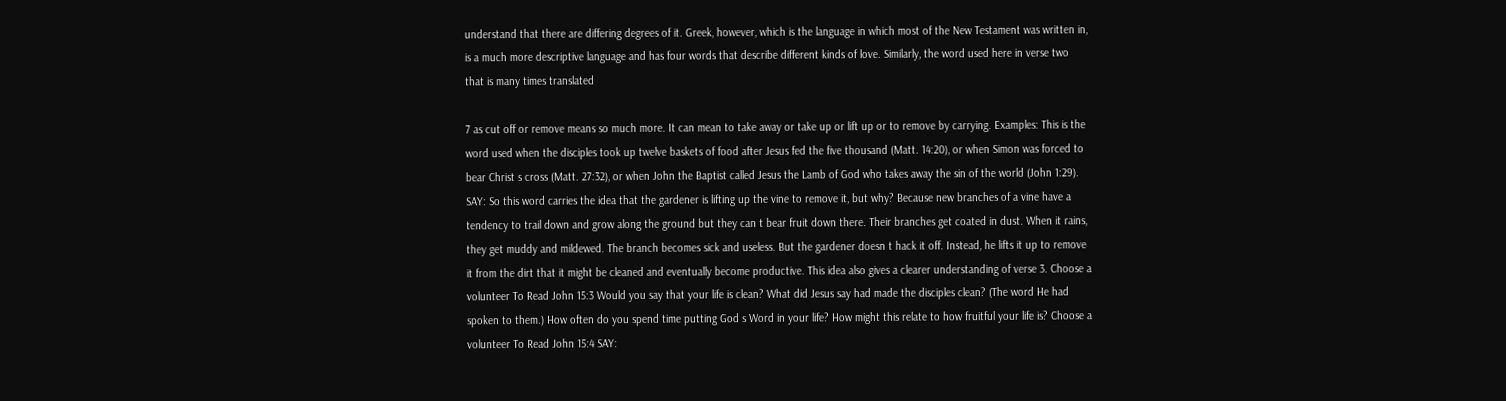understand that there are differing degrees of it. Greek, however, which is the language in which most of the New Testament was written in, is a much more descriptive language and has four words that describe different kinds of love. Similarly, the word used here in verse two that is many times translated

7 as cut off or remove means so much more. It can mean to take away or take up or lift up or to remove by carrying. Examples: This is the word used when the disciples took up twelve baskets of food after Jesus fed the five thousand (Matt. 14:20), or when Simon was forced to bear Christ s cross (Matt. 27:32), or when John the Baptist called Jesus the Lamb of God who takes away the sin of the world (John 1:29). SAY: So this word carries the idea that the gardener is lifting up the vine to remove it, but why? Because new branches of a vine have a tendency to trail down and grow along the ground but they can t bear fruit down there. Their branches get coated in dust. When it rains, they get muddy and mildewed. The branch becomes sick and useless. But the gardener doesn t hack it off. Instead, he lifts it up to remove it from the dirt that it might be cleaned and eventually become productive. This idea also gives a clearer understanding of verse 3. Choose a volunteer To Read John 15:3 Would you say that your life is clean? What did Jesus say had made the disciples clean? (The word He had spoken to them.) How often do you spend time putting God s Word in your life? How might this relate to how fruitful your life is? Choose a volunteer To Read John 15:4 SAY: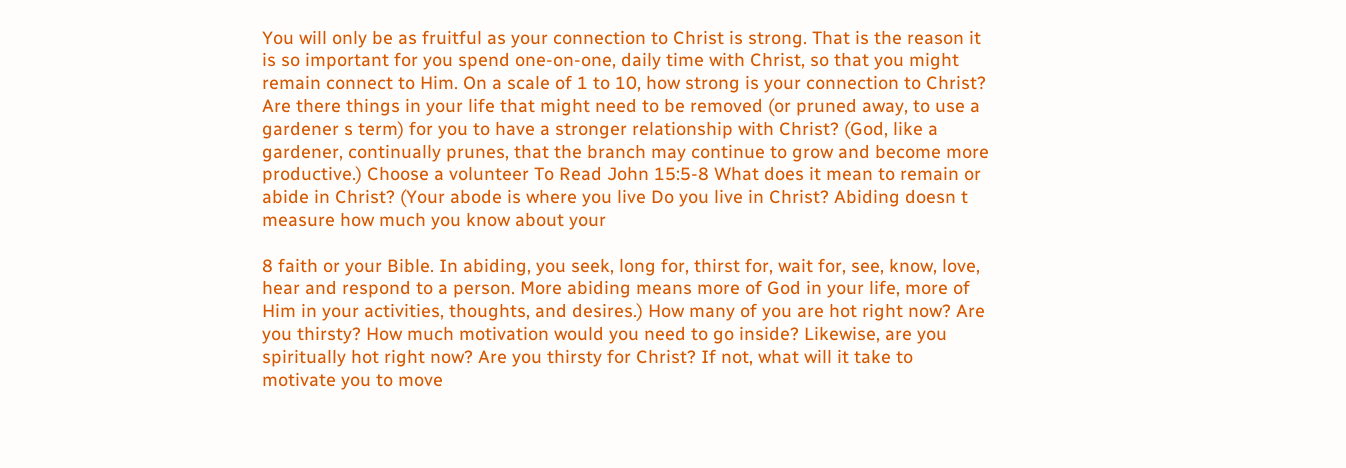You will only be as fruitful as your connection to Christ is strong. That is the reason it is so important for you spend one-on-one, daily time with Christ, so that you might remain connect to Him. On a scale of 1 to 10, how strong is your connection to Christ? Are there things in your life that might need to be removed (or pruned away, to use a gardener s term) for you to have a stronger relationship with Christ? (God, like a gardener, continually prunes, that the branch may continue to grow and become more productive.) Choose a volunteer To Read John 15:5-8 What does it mean to remain or abide in Christ? (Your abode is where you live Do you live in Christ? Abiding doesn t measure how much you know about your

8 faith or your Bible. In abiding, you seek, long for, thirst for, wait for, see, know, love, hear and respond to a person. More abiding means more of God in your life, more of Him in your activities, thoughts, and desires.) How many of you are hot right now? Are you thirsty? How much motivation would you need to go inside? Likewise, are you spiritually hot right now? Are you thirsty for Christ? If not, what will it take to motivate you to move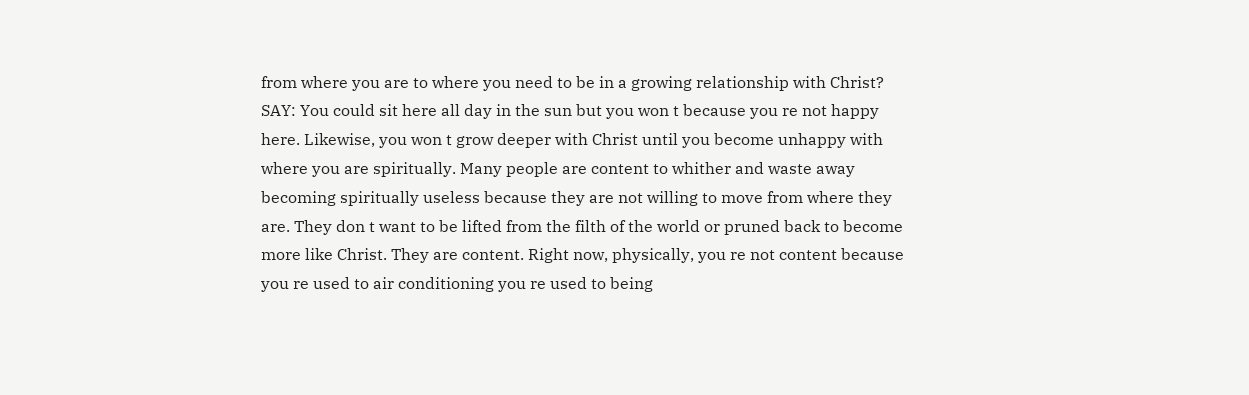from where you are to where you need to be in a growing relationship with Christ? SAY: You could sit here all day in the sun but you won t because you re not happy here. Likewise, you won t grow deeper with Christ until you become unhappy with where you are spiritually. Many people are content to whither and waste away becoming spiritually useless because they are not willing to move from where they are. They don t want to be lifted from the filth of the world or pruned back to become more like Christ. They are content. Right now, physically, you re not content because you re used to air conditioning you re used to being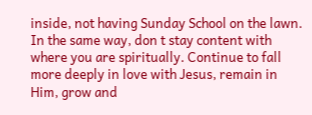inside, not having Sunday School on the lawn. In the same way, don t stay content with where you are spiritually. Continue to fall more deeply in love with Jesus, remain in Him, grow and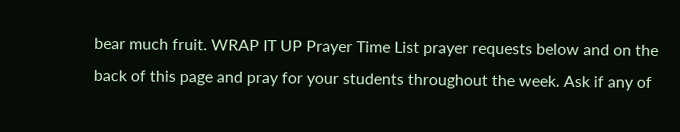bear much fruit. WRAP IT UP Prayer Time List prayer requests below and on the back of this page and pray for your students throughout the week. Ask if any of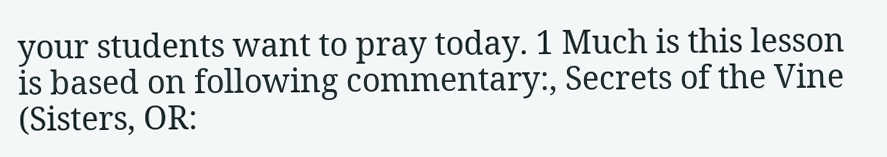your students want to pray today. 1 Much is this lesson is based on following commentary:, Secrets of the Vine (Sisters, OR: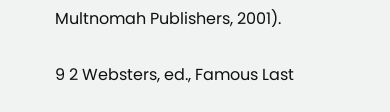Multnomah Publishers, 2001).

9 2 Websters, ed., Famous Last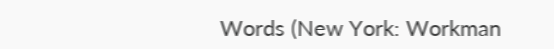Words (New York: Workman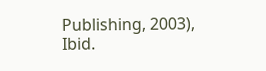Publishing, 2003), Ibid.